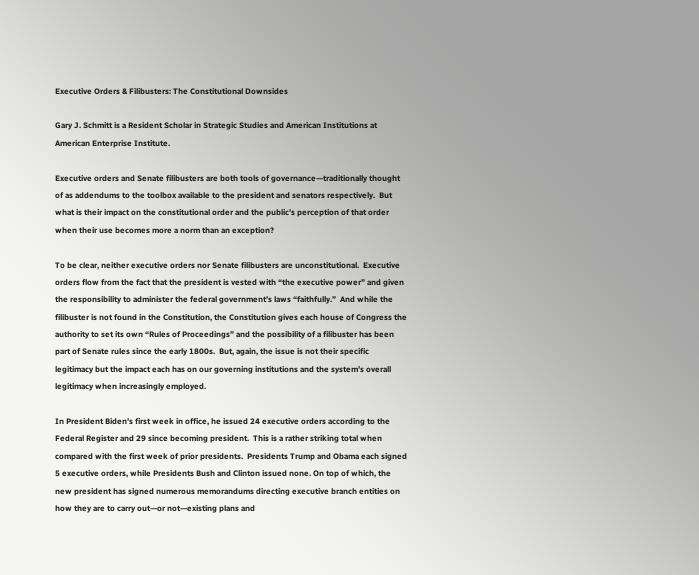Executive Orders & Filibusters: The Constitutional Downsides

Gary J. Schmitt is a Resident Scholar in Strategic Studies and American Institutions at American Enterprise Institute.

Executive orders and Senate filibusters are both tools of governance—traditionally thought of as addendums to the toolbox available to the president and senators respectively.  But what is their impact on the constitutional order and the public’s perception of that order when their use becomes more a norm than an exception?

To be clear, neither executive orders nor Senate filibusters are unconstitutional.  Executive orders flow from the fact that the president is vested with “the executive power” and given the responsibility to administer the federal government’s laws “faithfully.”  And while the filibuster is not found in the Constitution, the Constitution gives each house of Congress the authority to set its own “Rules of Proceedings” and the possibility of a filibuster has been part of Senate rules since the early 1800s.  But, again, the issue is not their specific legitimacy but the impact each has on our governing institutions and the system’s overall legitimacy when increasingly employed.

In President Biden’s first week in office, he issued 24 executive orders according to the Federal Register and 29 since becoming president.  This is a rather striking total when compared with the first week of prior presidents.  Presidents Trump and Obama each signed 5 executive orders, while Presidents Bush and Clinton issued none. On top of which, the new president has signed numerous memorandums directing executive branch entities on how they are to carry out—or not—existing plans and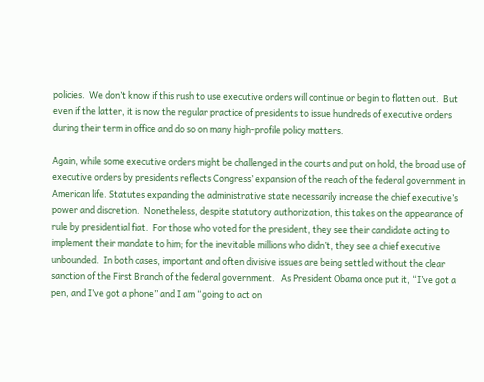policies.  We don’t know if this rush to use executive orders will continue or begin to flatten out.  But even if the latter, it is now the regular practice of presidents to issue hundreds of executive orders during their term in office and do so on many high-profile policy matters.

Again, while some executive orders might be challenged in the courts and put on hold, the broad use of executive orders by presidents reflects Congress’ expansion of the reach of the federal government in American life. Statutes expanding the administrative state necessarily increase the chief executive’s power and discretion.  Nonetheless, despite statutory authorization, this takes on the appearance of rule by presidential fiat.  For those who voted for the president, they see their candidate acting to implement their mandate to him; for the inevitable millions who didn’t, they see a chief executive unbounded.  In both cases, important and often divisive issues are being settled without the clear sanction of the First Branch of the federal government.   As President Obama once put it, “I’ve got a pen, and I’ve got a phone” and I am “going to act on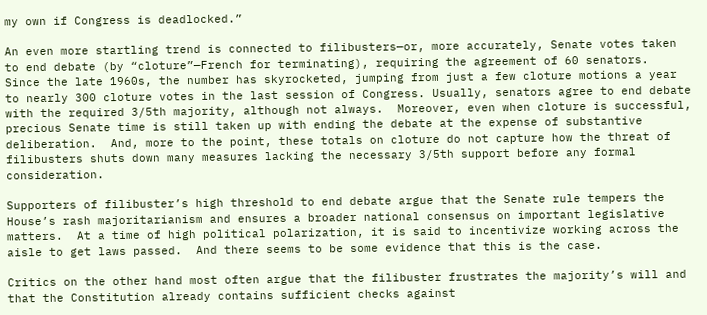my own if Congress is deadlocked.”

An even more startling trend is connected to filibusters—or, more accurately, Senate votes taken to end debate (by “cloture”—French for terminating), requiring the agreement of 60 senators.  Since the late 1960s, the number has skyrocketed, jumping from just a few cloture motions a year to nearly 300 cloture votes in the last session of Congress. Usually, senators agree to end debate with the required 3/5th majority, although not always.  Moreover, even when cloture is successful, precious Senate time is still taken up with ending the debate at the expense of substantive deliberation.  And, more to the point, these totals on cloture do not capture how the threat of filibusters shuts down many measures lacking the necessary 3/5th support before any formal consideration.

Supporters of filibuster’s high threshold to end debate argue that the Senate rule tempers the House’s rash majoritarianism and ensures a broader national consensus on important legislative matters.  At a time of high political polarization, it is said to incentivize working across the aisle to get laws passed.  And there seems to be some evidence that this is the case.

Critics on the other hand most often argue that the filibuster frustrates the majority’s will and that the Constitution already contains sufficient checks against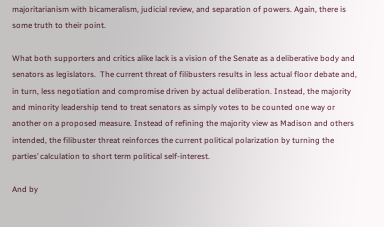majoritarianism with bicameralism, judicial review, and separation of powers. Again, there is some truth to their point.

What both supporters and critics alike lack is a vision of the Senate as a deliberative body and senators as legislators.  The current threat of filibusters results in less actual floor debate and, in turn, less negotiation and compromise driven by actual deliberation. Instead, the majority and minority leadership tend to treat senators as simply votes to be counted one way or another on a proposed measure. Instead of refining the majority view as Madison and others intended, the filibuster threat reinforces the current political polarization by turning the parties’ calculation to short term political self-interest.

And by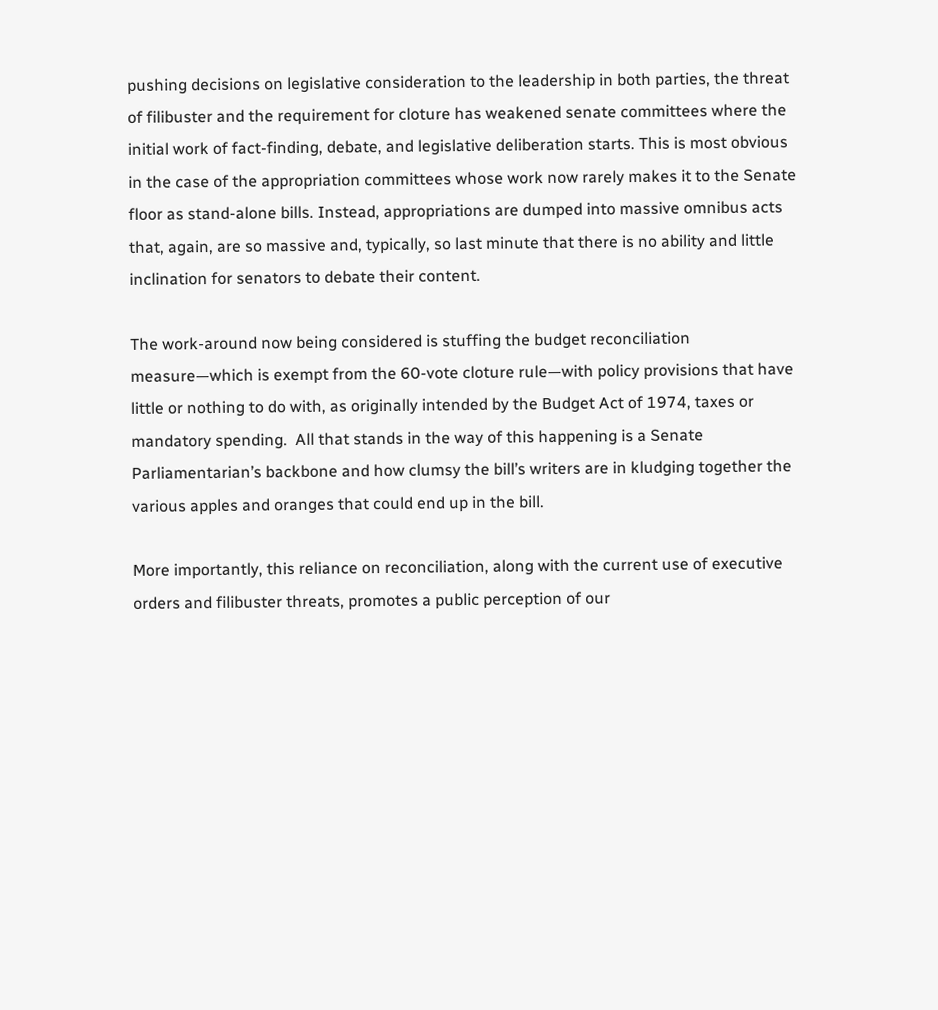pushing decisions on legislative consideration to the leadership in both parties, the threat of filibuster and the requirement for cloture has weakened senate committees where the initial work of fact-finding, debate, and legislative deliberation starts. This is most obvious in the case of the appropriation committees whose work now rarely makes it to the Senate floor as stand-alone bills. Instead, appropriations are dumped into massive omnibus acts that, again, are so massive and, typically, so last minute that there is no ability and little inclination for senators to debate their content.

The work-around now being considered is stuffing the budget reconciliation measure—which is exempt from the 60-vote cloture rule—with policy provisions that have little or nothing to do with, as originally intended by the Budget Act of 1974, taxes or mandatory spending.  All that stands in the way of this happening is a Senate Parliamentarian’s backbone and how clumsy the bill’s writers are in kludging together the various apples and oranges that could end up in the bill.

More importantly, this reliance on reconciliation, along with the current use of executive orders and filibuster threats, promotes a public perception of our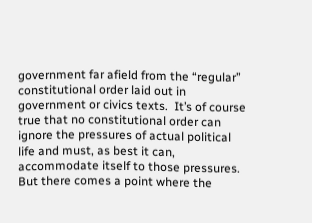government far afield from the “regular” constitutional order laid out in government or civics texts.  It’s of course true that no constitutional order can ignore the pressures of actual political life and must, as best it can, accommodate itself to those pressures.  But there comes a point where the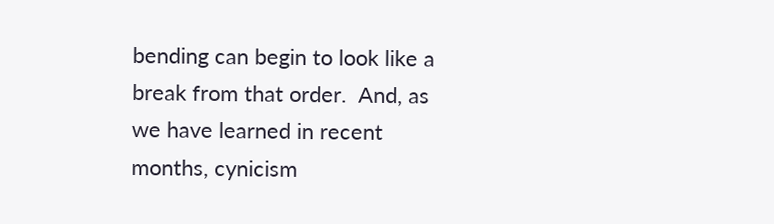bending can begin to look like a break from that order.  And, as we have learned in recent months, cynicism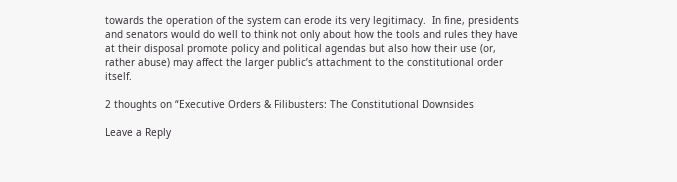towards the operation of the system can erode its very legitimacy.  In fine, presidents and senators would do well to think not only about how the tools and rules they have at their disposal promote policy and political agendas but also how their use (or, rather abuse) may affect the larger public’s attachment to the constitutional order itself.

2 thoughts on “Executive Orders & Filibusters: The Constitutional Downsides

Leave a Reply